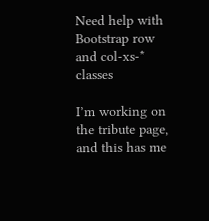Need help with Bootstrap row and col-xs-* classes

I’m working on the tribute page, and this has me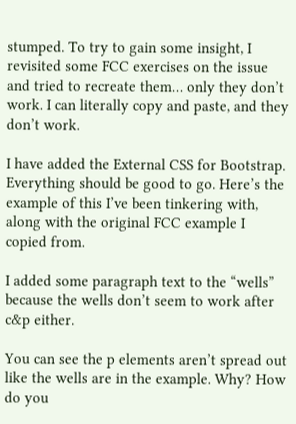stumped. To try to gain some insight, I revisited some FCC exercises on the issue and tried to recreate them… only they don’t work. I can literally copy and paste, and they don’t work.

I have added the External CSS for Bootstrap. Everything should be good to go. Here’s the example of this I’ve been tinkering with, along with the original FCC example I copied from.

I added some paragraph text to the “wells” because the wells don’t seem to work after c&p either.

You can see the p elements aren’t spread out like the wells are in the example. Why? How do you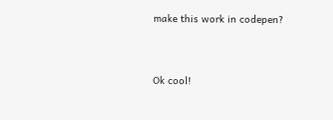make this work in codepen?


Ok cool!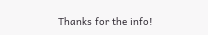Thanks for the info!